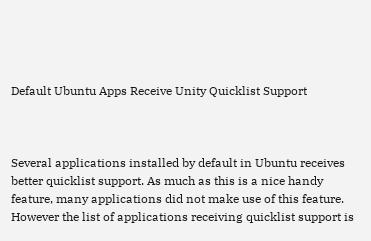Default Ubuntu Apps Receive Unity Quicklist Support



Several applications installed by default in Ubuntu receives better quicklist support. As much as this is a nice handy feature, many applications did not make use of this feature. However the list of applications receiving quicklist support is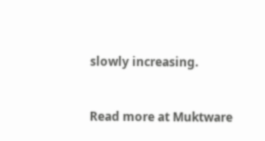slowly increasing.


Read more at Muktware